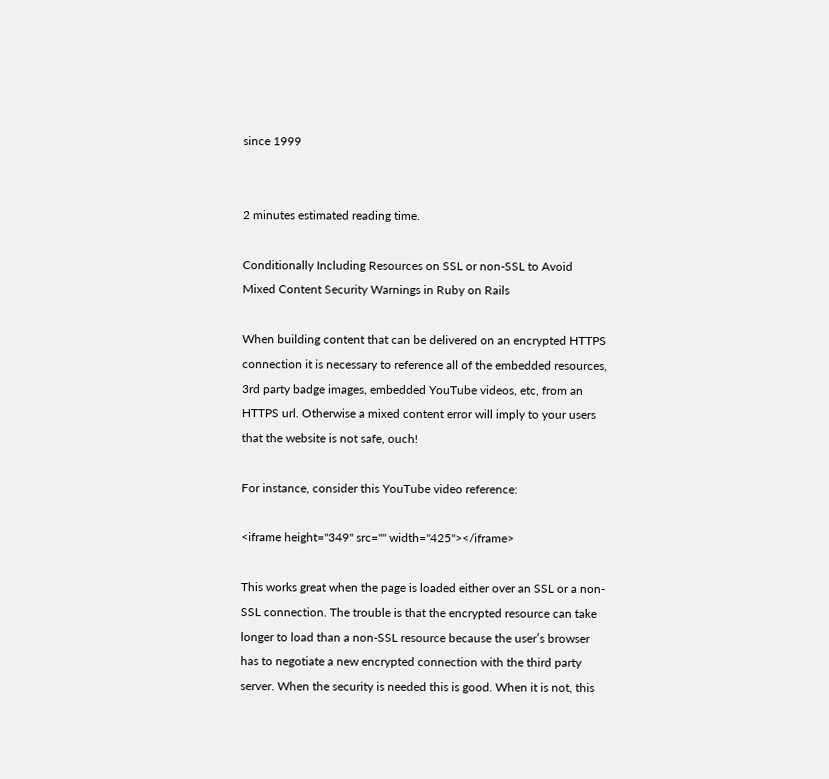since 1999


2 minutes estimated reading time.

Conditionally Including Resources on SSL or non-SSL to Avoid Mixed Content Security Warnings in Ruby on Rails

When building content that can be delivered on an encrypted HTTPS connection it is necessary to reference all of the embedded resources, 3rd party badge images, embedded YouTube videos, etc, from an HTTPS url. Otherwise a mixed content error will imply to your users that the website is not safe, ouch!

For instance, consider this YouTube video reference:

<iframe height="349" src="" width="425"></iframe>

This works great when the page is loaded either over an SSL or a non-SSL connection. The trouble is that the encrypted resource can take longer to load than a non-SSL resource because the user’s browser has to negotiate a new encrypted connection with the third party server. When the security is needed this is good. When it is not, this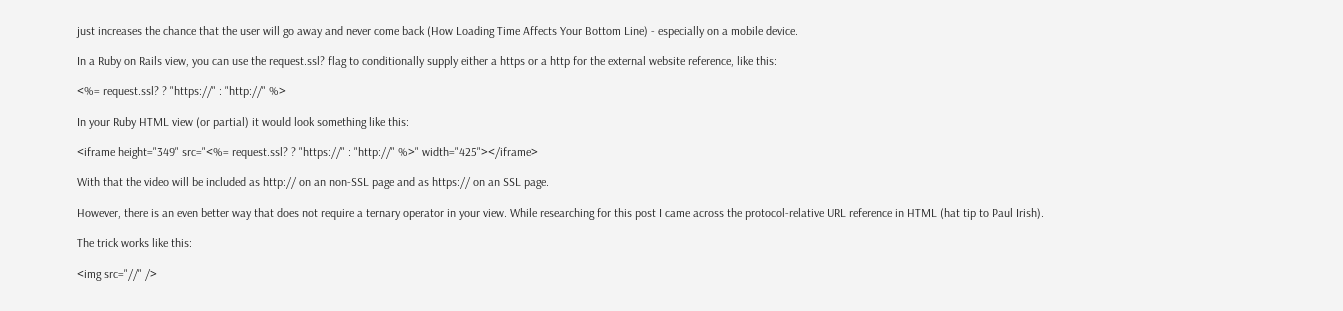just increases the chance that the user will go away and never come back (How Loading Time Affects Your Bottom Line) - especially on a mobile device.

In a Ruby on Rails view, you can use the request.ssl? flag to conditionally supply either a https or a http for the external website reference, like this:

<%= request.ssl? ? "https://" : "http://" %>

In your Ruby HTML view (or partial) it would look something like this:

<iframe height="349" src="<%= request.ssl? ? "https://" : "http://" %>" width="425"></iframe>

With that the video will be included as http:// on an non-SSL page and as https:// on an SSL page.

However, there is an even better way that does not require a ternary operator in your view. While researching for this post I came across the protocol-relative URL reference in HTML (hat tip to Paul Irish).

The trick works like this:

<img src="//" />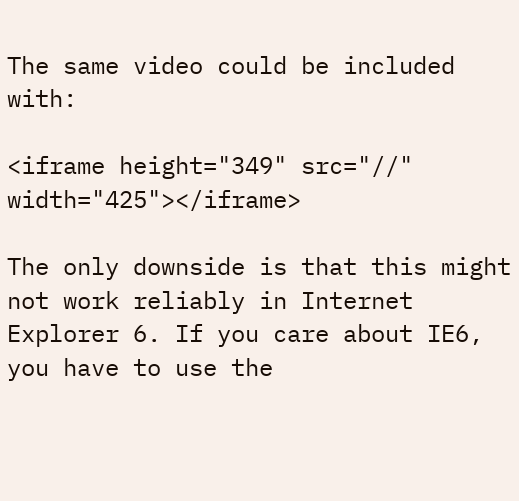The same video could be included with:

<iframe height="349" src="//" width="425"></iframe>

The only downside is that this might not work reliably in Internet Explorer 6. If you care about IE6, you have to use the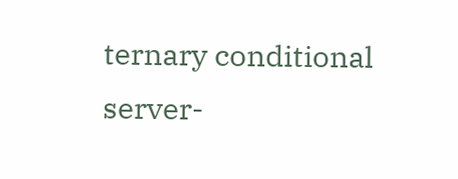ternary conditional server-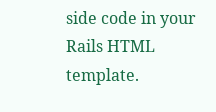side code in your Rails HTML template.